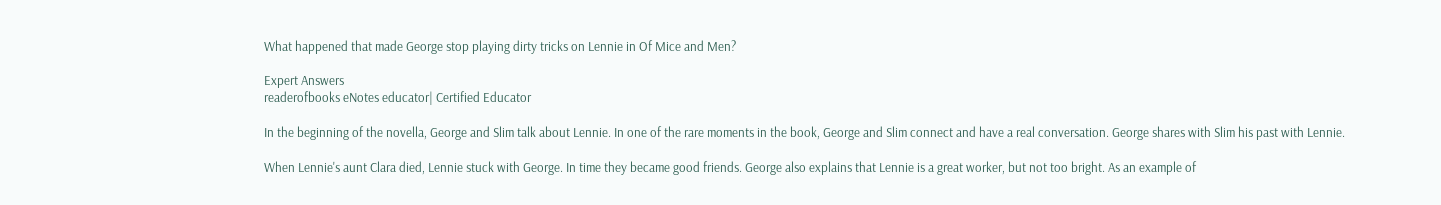What happened that made George stop playing dirty tricks on Lennie in Of Mice and Men?

Expert Answers
readerofbooks eNotes educator| Certified Educator

In the beginning of the novella, George and Slim talk about Lennie. In one of the rare moments in the book, George and Slim connect and have a real conversation. George shares with Slim his past with Lennie.

When Lennie's aunt Clara died, Lennie stuck with George. In time they became good friends. George also explains that Lennie is a great worker, but not too bright. As an example of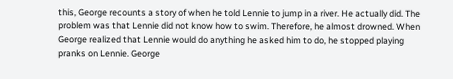this, George recounts a story of when he told Lennie to jump in a river. He actually did. The problem was that Lennie did not know how to swim. Therefore, he almost drowned. When George realized that Lennie would do anything he asked him to do, he stopped playing pranks on Lennie. George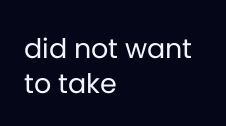did not want to take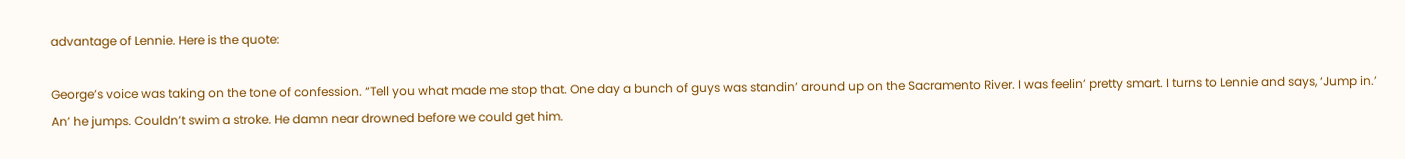advantage of Lennie. Here is the quote:

George’s voice was taking on the tone of confession. “Tell you what made me stop that. One day a bunch of guys was standin’ around up on the Sacramento River. I was feelin’ pretty smart. I turns to Lennie and says, ‘Jump in.’ An’ he jumps. Couldn’t swim a stroke. He damn near drowned before we could get him.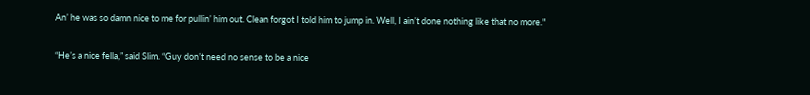An’ he was so damn nice to me for pullin’ him out. Clean forgot I told him to jump in. Well, I ain’t done nothing like that no more."

“He’s a nice fella,” said Slim. “Guy don’t need no sense to be a nice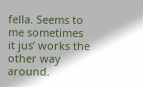fella. Seems to me sometimes it jus’ works the other way around.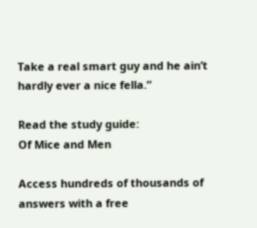Take a real smart guy and he ain’t hardly ever a nice fella.”

Read the study guide:
Of Mice and Men

Access hundreds of thousands of answers with a free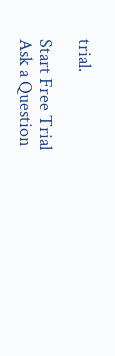trial.

Start Free Trial
Ask a Question